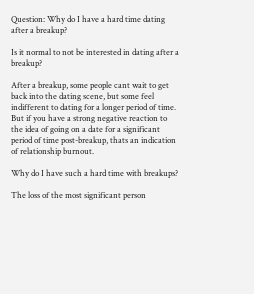Question: Why do I have a hard time dating after a breakup?

Is it normal to not be interested in dating after a breakup?

After a breakup, some people cant wait to get back into the dating scene, but some feel indifferent to dating for a longer period of time. But if you have a strong negative reaction to the idea of going on a date for a significant period of time post-breakup, thats an indication of relationship burnout.

Why do I have such a hard time with breakups?

The loss of the most significant person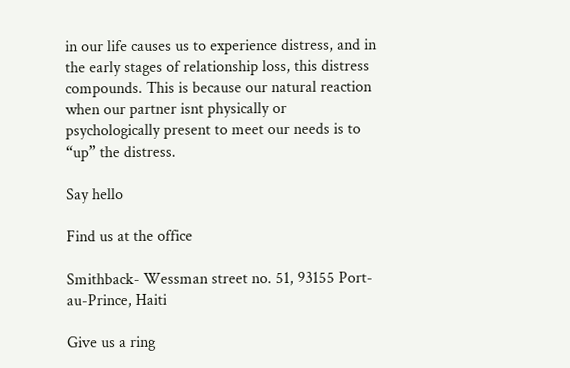in our life causes us to experience distress, and in the early stages of relationship loss, this distress compounds. This is because our natural reaction when our partner isnt physically or psychologically present to meet our needs is to “up” the distress.

Say hello

Find us at the office

Smithback- Wessman street no. 51, 93155 Port-au-Prince, Haiti

Give us a ring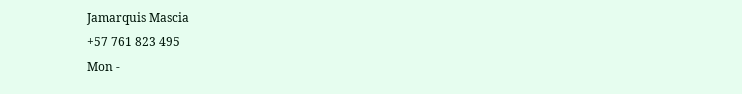Jamarquis Mascia
+57 761 823 495
Mon -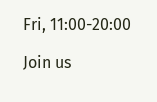Fri, 11:00-20:00

Join us